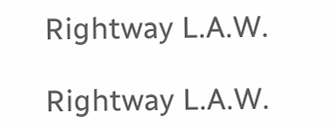Rightway L.A.W.

Rightway L.A.W.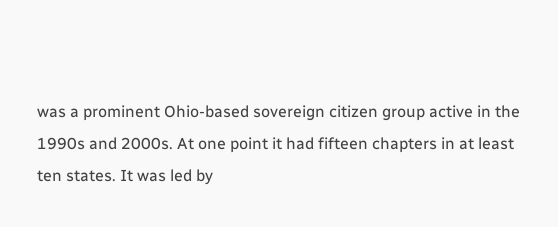was a prominent Ohio-based sovereign citizen group active in the 1990s and 2000s. At one point it had fifteen chapters in at least ten states. It was led by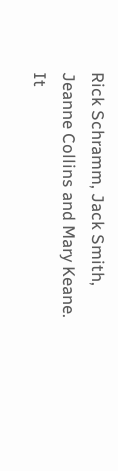Rick Schramm, Jack Smith, Jeanne Collins and Mary Keane. It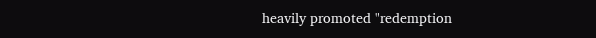heavily promoted "redemption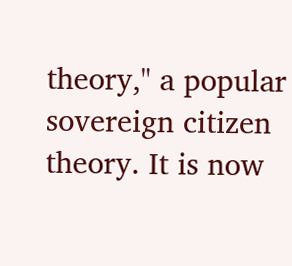theory," a popular sovereign citizen theory. It is now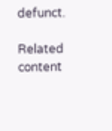defunct.

Related content